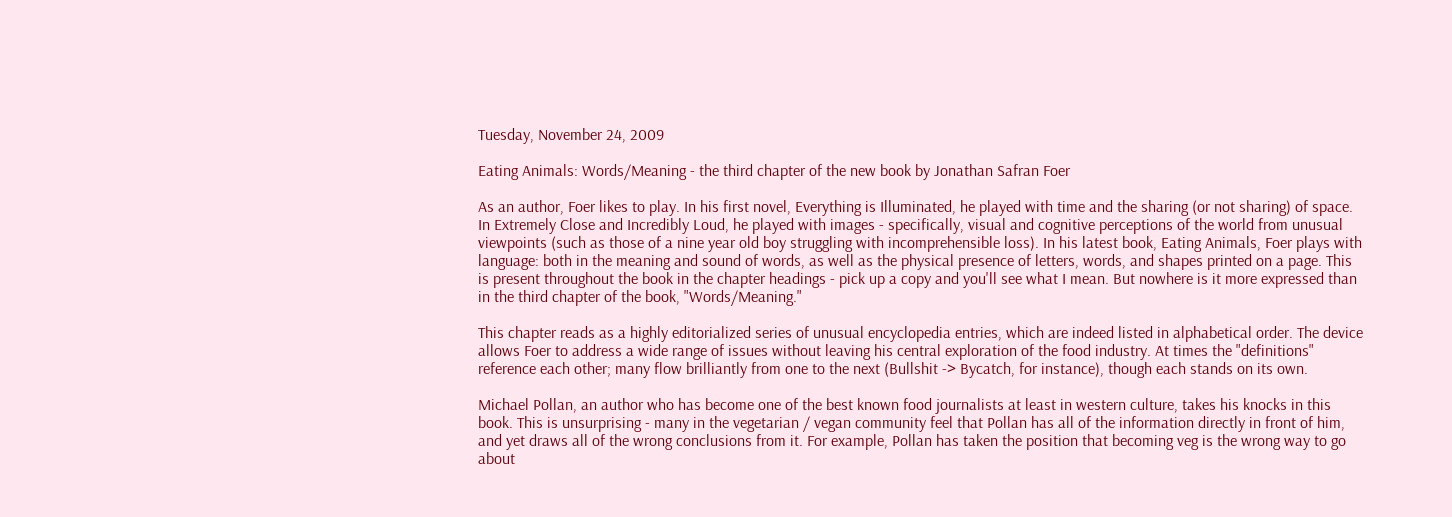Tuesday, November 24, 2009

Eating Animals: Words/Meaning - the third chapter of the new book by Jonathan Safran Foer

As an author, Foer likes to play. In his first novel, Everything is Illuminated, he played with time and the sharing (or not sharing) of space. In Extremely Close and Incredibly Loud, he played with images - specifically, visual and cognitive perceptions of the world from unusual viewpoints (such as those of a nine year old boy struggling with incomprehensible loss). In his latest book, Eating Animals, Foer plays with language: both in the meaning and sound of words, as well as the physical presence of letters, words, and shapes printed on a page. This is present throughout the book in the chapter headings - pick up a copy and you'll see what I mean. But nowhere is it more expressed than in the third chapter of the book, "Words/Meaning."

This chapter reads as a highly editorialized series of unusual encyclopedia entries, which are indeed listed in alphabetical order. The device allows Foer to address a wide range of issues without leaving his central exploration of the food industry. At times the "definitions" reference each other; many flow brilliantly from one to the next (Bullshit -> Bycatch, for instance), though each stands on its own.

Michael Pollan, an author who has become one of the best known food journalists at least in western culture, takes his knocks in this book. This is unsurprising - many in the vegetarian / vegan community feel that Pollan has all of the information directly in front of him, and yet draws all of the wrong conclusions from it. For example, Pollan has taken the position that becoming veg is the wrong way to go about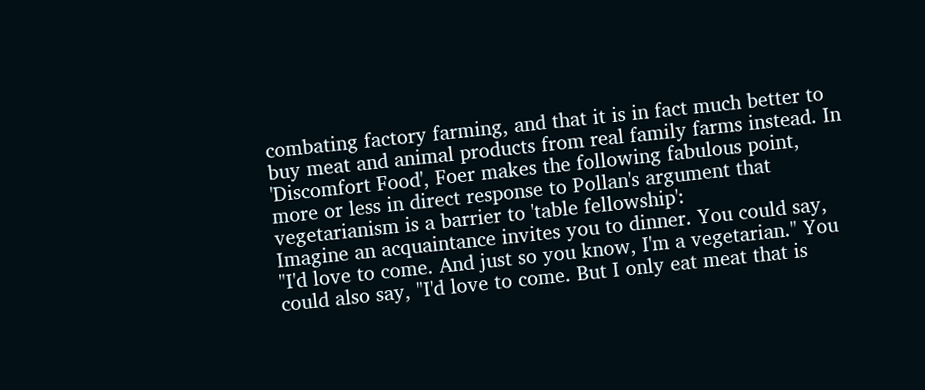combating factory farming, and that it is in fact much better to buy meat and animal products from real family farms instead. In 'Discomfort Food', Foer makes the following fabulous point, more or less in direct response to Pollan's argument that vegetarianism is a barrier to 'table fellowship':
Imagine an acquaintance invites you to dinner. You could say, "I'd love to come. And just so you know, I'm a vegetarian." You could also say, "I'd love to come. But I only eat meat that is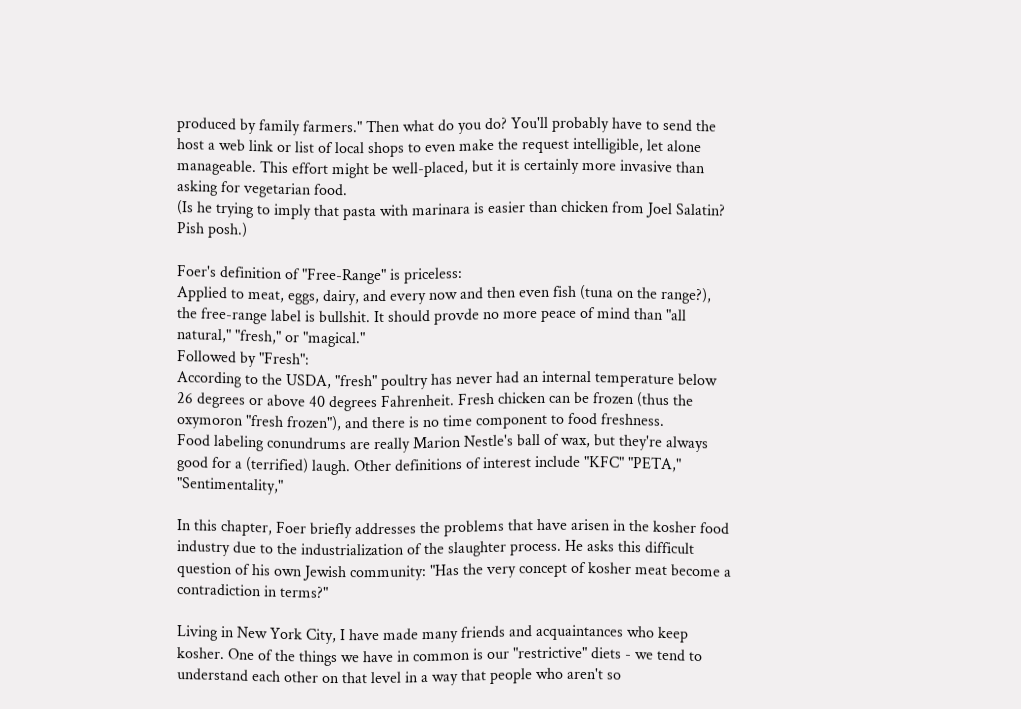produced by family farmers." Then what do you do? You'll probably have to send the host a web link or list of local shops to even make the request intelligible, let alone manageable. This effort might be well-placed, but it is certainly more invasive than asking for vegetarian food.
(Is he trying to imply that pasta with marinara is easier than chicken from Joel Salatin? Pish posh.)

Foer's definition of "Free-Range" is priceless:
Applied to meat, eggs, dairy, and every now and then even fish (tuna on the range?), the free-range label is bullshit. It should provde no more peace of mind than "all natural," "fresh," or "magical."
Followed by "Fresh":
According to the USDA, "fresh" poultry has never had an internal temperature below 26 degrees or above 40 degrees Fahrenheit. Fresh chicken can be frozen (thus the oxymoron "fresh frozen"), and there is no time component to food freshness.
Food labeling conundrums are really Marion Nestle's ball of wax, but they're always good for a (terrified) laugh. Other definitions of interest include "KFC" "PETA," "Sentimentality,"

In this chapter, Foer briefly addresses the problems that have arisen in the kosher food industry due to the industrialization of the slaughter process. He asks this difficult question of his own Jewish community: "Has the very concept of kosher meat become a contradiction in terms?"

Living in New York City, I have made many friends and acquaintances who keep kosher. One of the things we have in common is our "restrictive" diets - we tend to understand each other on that level in a way that people who aren't so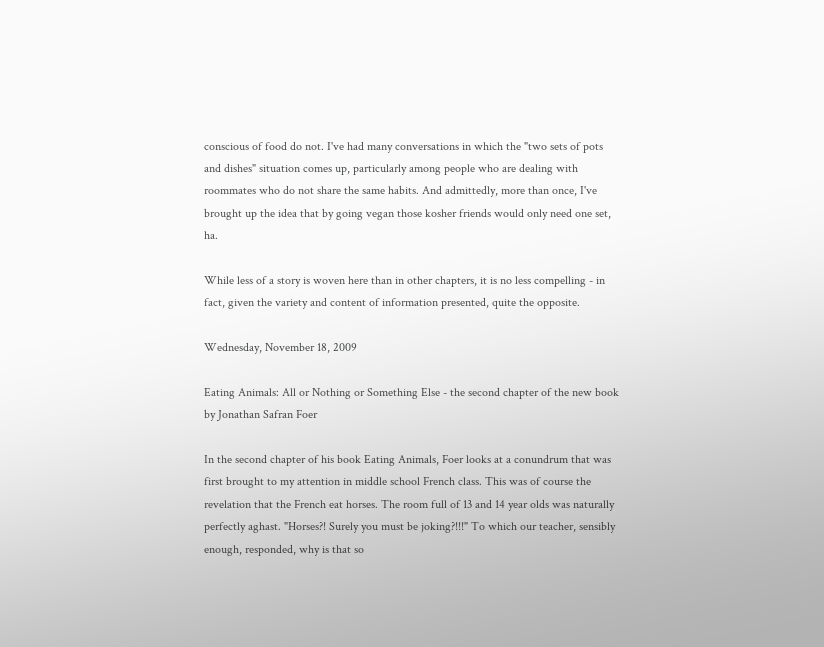conscious of food do not. I've had many conversations in which the "two sets of pots and dishes" situation comes up, particularly among people who are dealing with roommates who do not share the same habits. And admittedly, more than once, I've brought up the idea that by going vegan those kosher friends would only need one set, ha.

While less of a story is woven here than in other chapters, it is no less compelling - in fact, given the variety and content of information presented, quite the opposite.

Wednesday, November 18, 2009

Eating Animals: All or Nothing or Something Else - the second chapter of the new book by Jonathan Safran Foer

In the second chapter of his book Eating Animals, Foer looks at a conundrum that was first brought to my attention in middle school French class. This was of course the revelation that the French eat horses. The room full of 13 and 14 year olds was naturally perfectly aghast. "Horses?! Surely you must be joking?!!!" To which our teacher, sensibly enough, responded, why is that so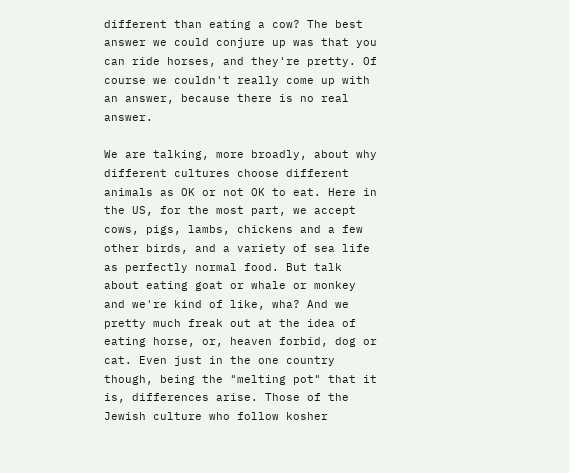different than eating a cow? The best answer we could conjure up was that you can ride horses, and they're pretty. Of course we couldn't really come up with an answer, because there is no real answer.

We are talking, more broadly, about why different cultures choose different animals as OK or not OK to eat. Here in the US, for the most part, we accept cows, pigs, lambs, chickens and a few other birds, and a variety of sea life as perfectly normal food. But talk about eating goat or whale or monkey and we're kind of like, wha? And we pretty much freak out at the idea of eating horse, or, heaven forbid, dog or cat. Even just in the one country though, being the "melting pot" that it is, differences arise. Those of the Jewish culture who follow kosher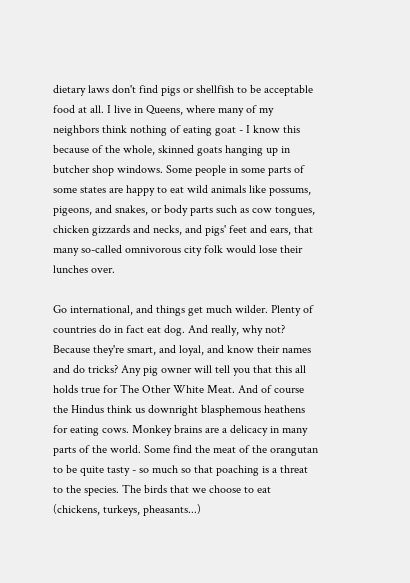dietary laws don't find pigs or shellfish to be acceptable food at all. I live in Queens, where many of my neighbors think nothing of eating goat - I know this because of the whole, skinned goats hanging up in butcher shop windows. Some people in some parts of some states are happy to eat wild animals like possums, pigeons, and snakes, or body parts such as cow tongues, chicken gizzards and necks, and pigs' feet and ears, that many so-called omnivorous city folk would lose their lunches over.

Go international, and things get much wilder. Plenty of countries do in fact eat dog. And really, why not? Because they're smart, and loyal, and know their names and do tricks? Any pig owner will tell you that this all holds true for The Other White Meat. And of course the Hindus think us downright blasphemous heathens for eating cows. Monkey brains are a delicacy in many parts of the world. Some find the meat of the orangutan to be quite tasty - so much so that poaching is a threat to the species. The birds that we choose to eat (chickens, turkeys, pheasants...)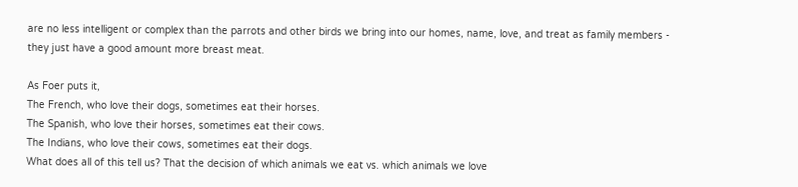are no less intelligent or complex than the parrots and other birds we bring into our homes, name, love, and treat as family members - they just have a good amount more breast meat.

As Foer puts it,
The French, who love their dogs, sometimes eat their horses.
The Spanish, who love their horses, sometimes eat their cows.
The Indians, who love their cows, sometimes eat their dogs.
What does all of this tell us? That the decision of which animals we eat vs. which animals we love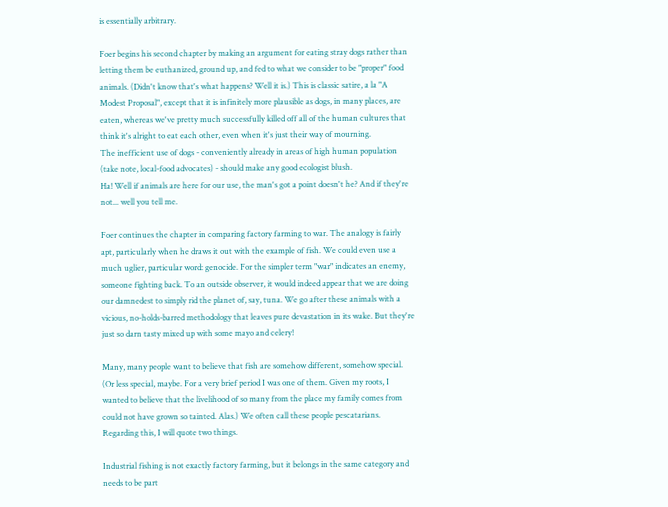is essentially arbitrary.

Foer begins his second chapter by making an argument for eating stray dogs rather than letting them be euthanized, ground up, and fed to what we consider to be "proper" food animals. (Didn't know that's what happens? Well it is.) This is classic satire, a la "A Modest Proposal", except that it is infinitely more plausible as dogs, in many places, are eaten, whereas we've pretty much successfully killed off all of the human cultures that think it's alright to eat each other, even when it's just their way of mourning.
The inefficient use of dogs - conveniently already in areas of high human population (take note, local-food advocates) - should make any good ecologist blush.
Ha! Well if animals are here for our use, the man's got a point doesn't he? And if they're not... well you tell me.

Foer continues the chapter in comparing factory farming to war. The analogy is fairly apt, particularly when he draws it out with the example of fish. We could even use a much uglier, particular word: genocide. For the simpler term "war" indicates an enemy, someone fighting back. To an outside observer, it would indeed appear that we are doing our damnedest to simply rid the planet of, say, tuna. We go after these animals with a vicious, no-holds-barred methodology that leaves pure devastation in its wake. But they're just so darn tasty mixed up with some mayo and celery!

Many, many people want to believe that fish are somehow different, somehow special. (Or less special, maybe. For a very brief period I was one of them. Given my roots, I wanted to believe that the livelihood of so many from the place my family comes from could not have grown so tainted. Alas.) We often call these people pescatarians. Regarding this, I will quote two things.

Industrial fishing is not exactly factory farming, but it belongs in the same category and needs to be part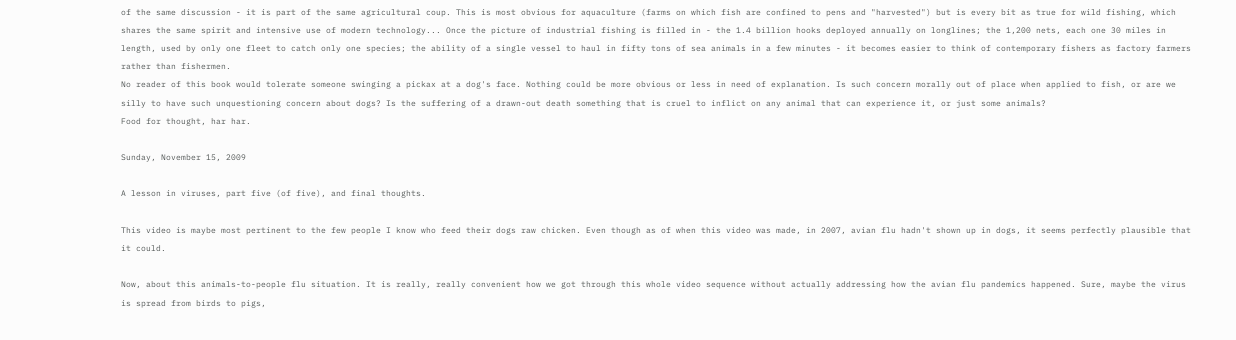of the same discussion - it is part of the same agricultural coup. This is most obvious for aquaculture (farms on which fish are confined to pens and "harvested") but is every bit as true for wild fishing, which shares the same spirit and intensive use of modern technology... Once the picture of industrial fishing is filled in - the 1.4 billion hooks deployed annually on longlines; the 1,200 nets, each one 30 miles in length, used by only one fleet to catch only one species; the ability of a single vessel to haul in fifty tons of sea animals in a few minutes - it becomes easier to think of contemporary fishers as factory farmers rather than fishermen.
No reader of this book would tolerate someone swinging a pickax at a dog's face. Nothing could be more obvious or less in need of explanation. Is such concern morally out of place when applied to fish, or are we silly to have such unquestioning concern about dogs? Is the suffering of a drawn-out death something that is cruel to inflict on any animal that can experience it, or just some animals?
Food for thought, har har.

Sunday, November 15, 2009

A lesson in viruses, part five (of five), and final thoughts.

This video is maybe most pertinent to the few people I know who feed their dogs raw chicken. Even though as of when this video was made, in 2007, avian flu hadn't shown up in dogs, it seems perfectly plausible that it could.

Now, about this animals-to-people flu situation. It is really, really convenient how we got through this whole video sequence without actually addressing how the avian flu pandemics happened. Sure, maybe the virus is spread from birds to pigs,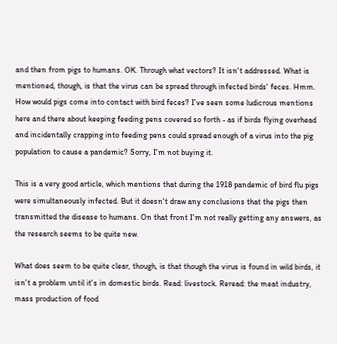and then from pigs to humans. OK. Through what vectors? It isn't addressed. What is mentioned, though, is that the virus can be spread through infected birds' feces. Hmm. How would pigs come into contact with bird feces? I've seen some ludicrous mentions here and there about keeping feeding pens covered so forth - as if birds flying overhead and incidentally crapping into feeding pens could spread enough of a virus into the pig population to cause a pandemic? Sorry, I'm not buying it.

This is a very good article, which mentions that during the 1918 pandemic of bird flu pigs were simultaneously infected. But it doesn't draw any conclusions that the pigs then transmitted the disease to humans. On that front I'm not really getting any answers, as the research seems to be quite new.

What does seem to be quite clear, though, is that though the virus is found in wild birds, it isn't a problem until it's in domestic birds. Read: livestock. Reread: the meat industry, mass production of food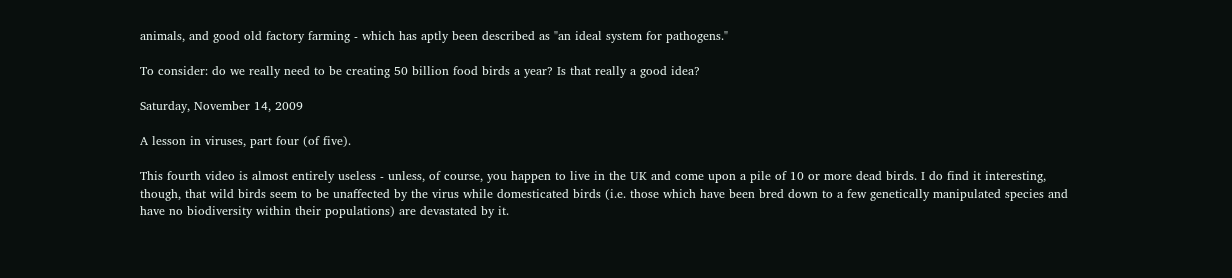animals, and good old factory farming - which has aptly been described as "an ideal system for pathogens."

To consider: do we really need to be creating 50 billion food birds a year? Is that really a good idea?

Saturday, November 14, 2009

A lesson in viruses, part four (of five).

This fourth video is almost entirely useless - unless, of course, you happen to live in the UK and come upon a pile of 10 or more dead birds. I do find it interesting, though, that wild birds seem to be unaffected by the virus while domesticated birds (i.e. those which have been bred down to a few genetically manipulated species and have no biodiversity within their populations) are devastated by it.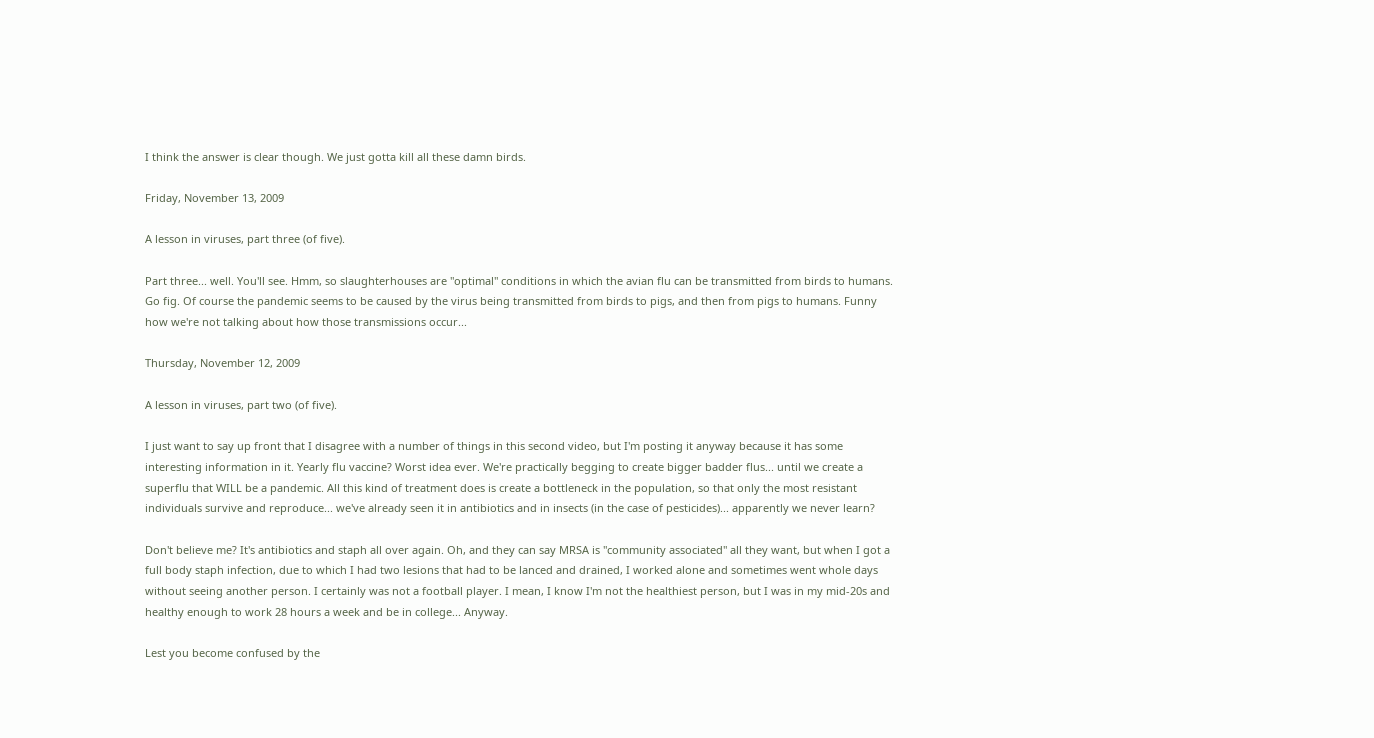I think the answer is clear though. We just gotta kill all these damn birds.

Friday, November 13, 2009

A lesson in viruses, part three (of five).

Part three... well. You'll see. Hmm, so slaughterhouses are "optimal" conditions in which the avian flu can be transmitted from birds to humans. Go fig. Of course the pandemic seems to be caused by the virus being transmitted from birds to pigs, and then from pigs to humans. Funny how we're not talking about how those transmissions occur...

Thursday, November 12, 2009

A lesson in viruses, part two (of five).

I just want to say up front that I disagree with a number of things in this second video, but I'm posting it anyway because it has some interesting information in it. Yearly flu vaccine? Worst idea ever. We're practically begging to create bigger badder flus... until we create a superflu that WILL be a pandemic. All this kind of treatment does is create a bottleneck in the population, so that only the most resistant individuals survive and reproduce... we've already seen it in antibiotics and in insects (in the case of pesticides)... apparently we never learn?

Don't believe me? It's antibiotics and staph all over again. Oh, and they can say MRSA is "community associated" all they want, but when I got a full body staph infection, due to which I had two lesions that had to be lanced and drained, I worked alone and sometimes went whole days without seeing another person. I certainly was not a football player. I mean, I know I'm not the healthiest person, but I was in my mid-20s and healthy enough to work 28 hours a week and be in college... Anyway.

Lest you become confused by the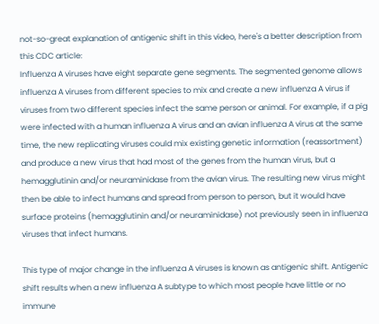not-so-great explanation of antigenic shift in this video, here's a better description from this CDC article:
Influenza A viruses have eight separate gene segments. The segmented genome allows influenza A viruses from different species to mix and create a new influenza A virus if viruses from two different species infect the same person or animal. For example, if a pig were infected with a human influenza A virus and an avian influenza A virus at the same time, the new replicating viruses could mix existing genetic information (reassortment) and produce a new virus that had most of the genes from the human virus, but a hemagglutinin and/or neuraminidase from the avian virus. The resulting new virus might then be able to infect humans and spread from person to person, but it would have surface proteins (hemagglutinin and/or neuraminidase) not previously seen in influenza viruses that infect humans.

This type of major change in the influenza A viruses is known as antigenic shift. Antigenic shift results when a new influenza A subtype to which most people have little or no immune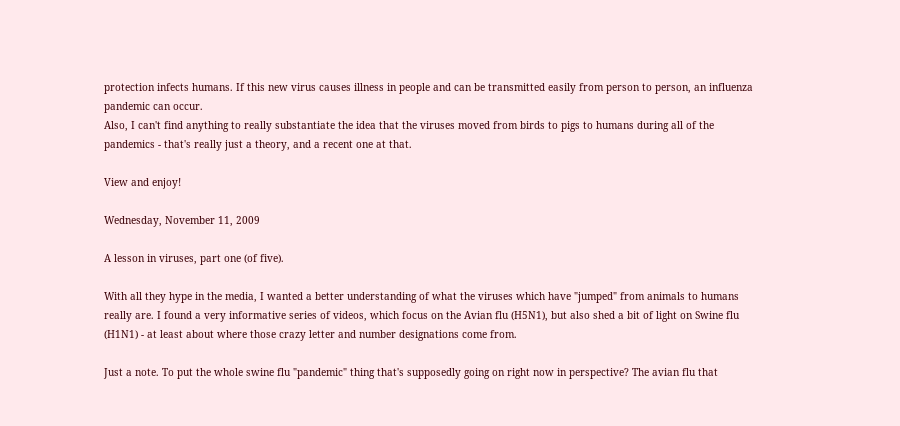protection infects humans. If this new virus causes illness in people and can be transmitted easily from person to person, an influenza pandemic can occur.
Also, I can't find anything to really substantiate the idea that the viruses moved from birds to pigs to humans during all of the pandemics - that's really just a theory, and a recent one at that.

View and enjoy!

Wednesday, November 11, 2009

A lesson in viruses, part one (of five).

With all they hype in the media, I wanted a better understanding of what the viruses which have "jumped" from animals to humans really are. I found a very informative series of videos, which focus on the Avian flu (H5N1), but also shed a bit of light on Swine flu (H1N1) - at least about where those crazy letter and number designations come from.

Just a note. To put the whole swine flu "pandemic" thing that's supposedly going on right now in perspective? The avian flu that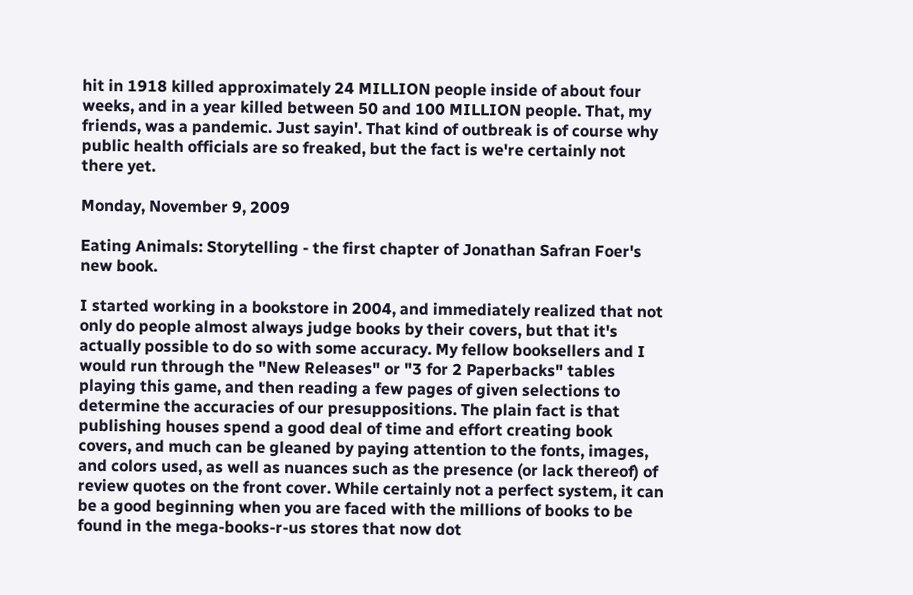hit in 1918 killed approximately 24 MILLION people inside of about four weeks, and in a year killed between 50 and 100 MILLION people. That, my friends, was a pandemic. Just sayin'. That kind of outbreak is of course why public health officials are so freaked, but the fact is we're certainly not there yet.

Monday, November 9, 2009

Eating Animals: Storytelling - the first chapter of Jonathan Safran Foer's new book.

I started working in a bookstore in 2004, and immediately realized that not only do people almost always judge books by their covers, but that it's actually possible to do so with some accuracy. My fellow booksellers and I would run through the "New Releases" or "3 for 2 Paperbacks" tables playing this game, and then reading a few pages of given selections to determine the accuracies of our presuppositions. The plain fact is that publishing houses spend a good deal of time and effort creating book covers, and much can be gleaned by paying attention to the fonts, images, and colors used, as well as nuances such as the presence (or lack thereof) of review quotes on the front cover. While certainly not a perfect system, it can be a good beginning when you are faced with the millions of books to be found in the mega-books-r-us stores that now dot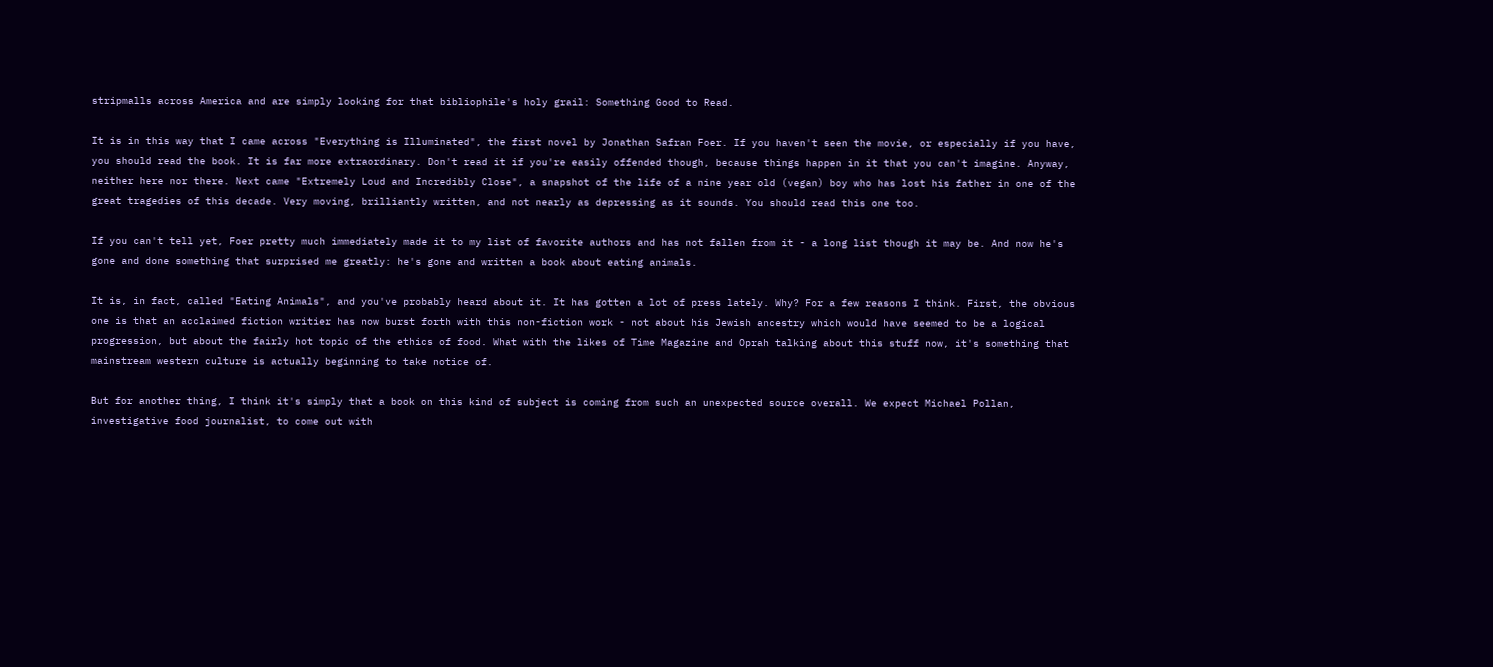stripmalls across America and are simply looking for that bibliophile's holy grail: Something Good to Read.

It is in this way that I came across "Everything is Illuminated", the first novel by Jonathan Safran Foer. If you haven't seen the movie, or especially if you have, you should read the book. It is far more extraordinary. Don't read it if you're easily offended though, because things happen in it that you can't imagine. Anyway, neither here nor there. Next came "Extremely Loud and Incredibly Close", a snapshot of the life of a nine year old (vegan) boy who has lost his father in one of the great tragedies of this decade. Very moving, brilliantly written, and not nearly as depressing as it sounds. You should read this one too.

If you can't tell yet, Foer pretty much immediately made it to my list of favorite authors and has not fallen from it - a long list though it may be. And now he's gone and done something that surprised me greatly: he's gone and written a book about eating animals.

It is, in fact, called "Eating Animals", and you've probably heard about it. It has gotten a lot of press lately. Why? For a few reasons I think. First, the obvious one is that an acclaimed fiction writier has now burst forth with this non-fiction work - not about his Jewish ancestry which would have seemed to be a logical progression, but about the fairly hot topic of the ethics of food. What with the likes of Time Magazine and Oprah talking about this stuff now, it's something that mainstream western culture is actually beginning to take notice of.

But for another thing, I think it's simply that a book on this kind of subject is coming from such an unexpected source overall. We expect Michael Pollan, investigative food journalist, to come out with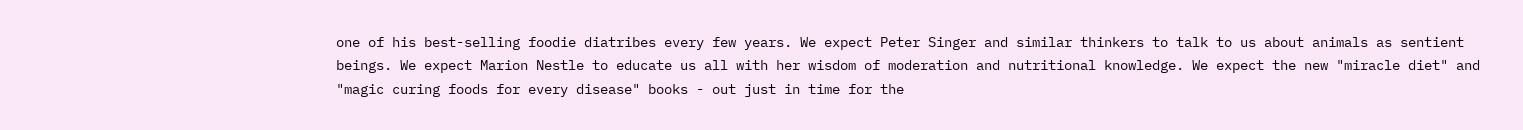one of his best-selling foodie diatribes every few years. We expect Peter Singer and similar thinkers to talk to us about animals as sentient beings. We expect Marion Nestle to educate us all with her wisdom of moderation and nutritional knowledge. We expect the new "miracle diet" and "magic curing foods for every disease" books - out just in time for the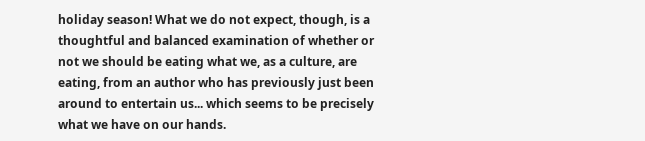holiday season! What we do not expect, though, is a thoughtful and balanced examination of whether or not we should be eating what we, as a culture, are eating, from an author who has previously just been around to entertain us... which seems to be precisely what we have on our hands.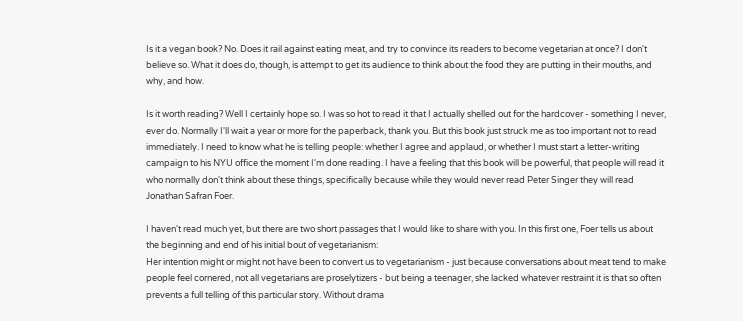Is it a vegan book? No. Does it rail against eating meat, and try to convince its readers to become vegetarian at once? I don't believe so. What it does do, though, is attempt to get its audience to think about the food they are putting in their mouths, and why, and how.

Is it worth reading? Well I certainly hope so. I was so hot to read it that I actually shelled out for the hardcover - something I never, ever do. Normally I'll wait a year or more for the paperback, thank you. But this book just struck me as too important not to read immediately. I need to know what he is telling people: whether I agree and applaud, or whether I must start a letter-writing campaign to his NYU office the moment I'm done reading. I have a feeling that this book will be powerful, that people will read it who normally don't think about these things, specifically because while they would never read Peter Singer they will read Jonathan Safran Foer.

I haven't read much yet, but there are two short passages that I would like to share with you. In this first one, Foer tells us about the beginning and end of his initial bout of vegetarianism:
Her intention might or might not have been to convert us to vegetarianism - just because conversations about meat tend to make people feel cornered, not all vegetarians are proselytizers - but being a teenager, she lacked whatever restraint it is that so often prevents a full telling of this particular story. Without drama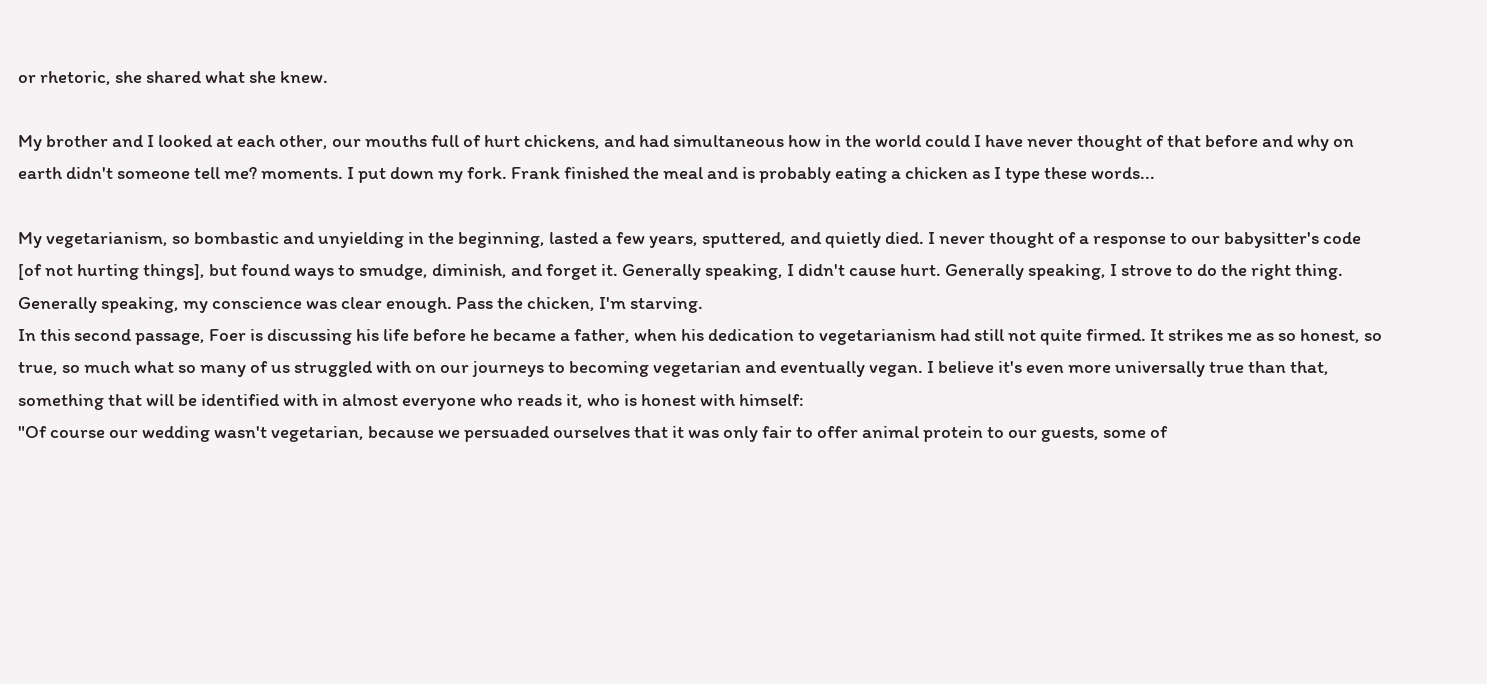or rhetoric, she shared what she knew.

My brother and I looked at each other, our mouths full of hurt chickens, and had simultaneous how in the world could I have never thought of that before and why on earth didn't someone tell me? moments. I put down my fork. Frank finished the meal and is probably eating a chicken as I type these words...

My vegetarianism, so bombastic and unyielding in the beginning, lasted a few years, sputtered, and quietly died. I never thought of a response to our babysitter's code [of not hurting things], but found ways to smudge, diminish, and forget it. Generally speaking, I didn't cause hurt. Generally speaking, I strove to do the right thing. Generally speaking, my conscience was clear enough. Pass the chicken, I'm starving.
In this second passage, Foer is discussing his life before he became a father, when his dedication to vegetarianism had still not quite firmed. It strikes me as so honest, so true, so much what so many of us struggled with on our journeys to becoming vegetarian and eventually vegan. I believe it's even more universally true than that, something that will be identified with in almost everyone who reads it, who is honest with himself:
"Of course our wedding wasn't vegetarian, because we persuaded ourselves that it was only fair to offer animal protein to our guests, some of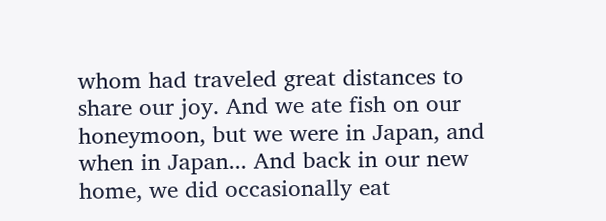whom had traveled great distances to share our joy. And we ate fish on our honeymoon, but we were in Japan, and when in Japan... And back in our new home, we did occasionally eat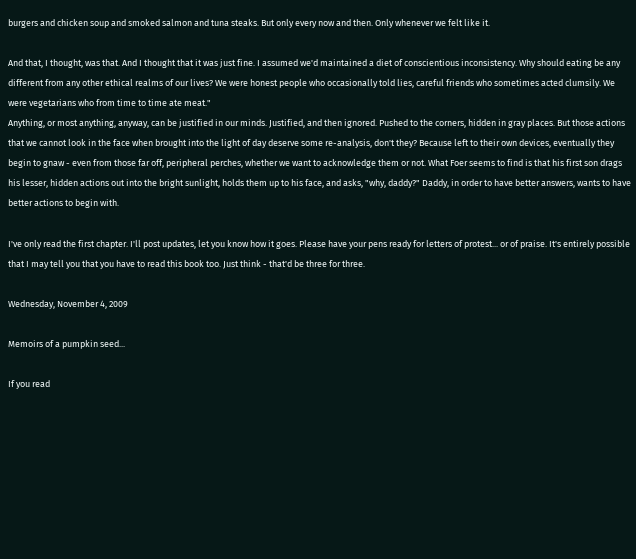burgers and chicken soup and smoked salmon and tuna steaks. But only every now and then. Only whenever we felt like it.

And that, I thought, was that. And I thought that it was just fine. I assumed we'd maintained a diet of conscientious inconsistency. Why should eating be any different from any other ethical realms of our lives? We were honest people who occasionally told lies, careful friends who sometimes acted clumsily. We were vegetarians who from time to time ate meat."
Anything, or most anything, anyway, can be justified in our minds. Justified, and then ignored. Pushed to the corners, hidden in gray places. But those actions that we cannot look in the face when brought into the light of day deserve some re-analysis, don't they? Because left to their own devices, eventually they begin to gnaw - even from those far off, peripheral perches, whether we want to acknowledge them or not. What Foer seems to find is that his first son drags his lesser, hidden actions out into the bright sunlight, holds them up to his face, and asks, "why, daddy?" Daddy, in order to have better answers, wants to have better actions to begin with.

I've only read the first chapter. I'll post updates, let you know how it goes. Please have your pens ready for letters of protest... or of praise. It's entirely possible that I may tell you that you have to read this book too. Just think - that'd be three for three.

Wednesday, November 4, 2009

Memoirs of a pumpkin seed...

If you read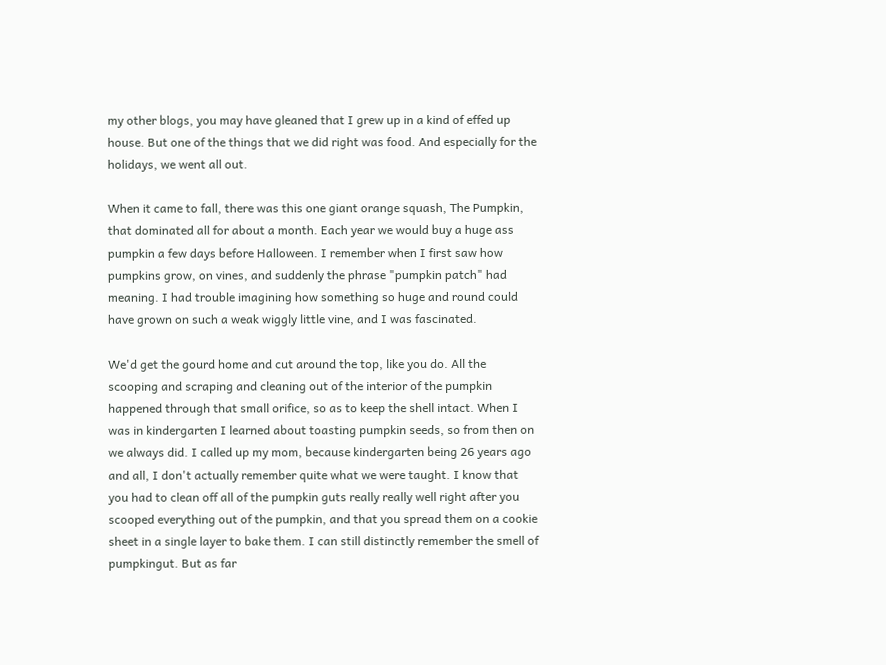my other blogs, you may have gleaned that I grew up in a kind of effed up house. But one of the things that we did right was food. And especially for the holidays, we went all out.

When it came to fall, there was this one giant orange squash, The Pumpkin, that dominated all for about a month. Each year we would buy a huge ass pumpkin a few days before Halloween. I remember when I first saw how pumpkins grow, on vines, and suddenly the phrase "pumpkin patch" had meaning. I had trouble imagining how something so huge and round could have grown on such a weak wiggly little vine, and I was fascinated.

We'd get the gourd home and cut around the top, like you do. All the scooping and scraping and cleaning out of the interior of the pumpkin happened through that small orifice, so as to keep the shell intact. When I was in kindergarten I learned about toasting pumpkin seeds, so from then on we always did. I called up my mom, because kindergarten being 26 years ago and all, I don't actually remember quite what we were taught. I know that you had to clean off all of the pumpkin guts really really well right after you scooped everything out of the pumpkin, and that you spread them on a cookie sheet in a single layer to bake them. I can still distinctly remember the smell of pumpkingut. But as far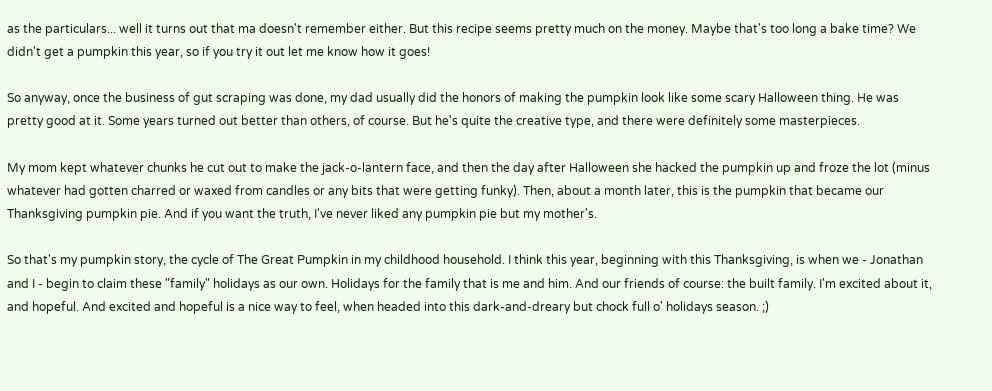as the particulars... well it turns out that ma doesn't remember either. But this recipe seems pretty much on the money. Maybe that's too long a bake time? We didn't get a pumpkin this year, so if you try it out let me know how it goes!

So anyway, once the business of gut scraping was done, my dad usually did the honors of making the pumpkin look like some scary Halloween thing. He was pretty good at it. Some years turned out better than others, of course. But he's quite the creative type, and there were definitely some masterpieces.

My mom kept whatever chunks he cut out to make the jack-o-lantern face, and then the day after Halloween she hacked the pumpkin up and froze the lot (minus whatever had gotten charred or waxed from candles or any bits that were getting funky). Then, about a month later, this is the pumpkin that became our Thanksgiving pumpkin pie. And if you want the truth, I've never liked any pumpkin pie but my mother's.

So that's my pumpkin story, the cycle of The Great Pumpkin in my childhood household. I think this year, beginning with this Thanksgiving, is when we - Jonathan and I - begin to claim these "family" holidays as our own. Holidays for the family that is me and him. And our friends of course: the built family. I'm excited about it, and hopeful. And excited and hopeful is a nice way to feel, when headed into this dark-and-dreary but chock full o' holidays season. ;)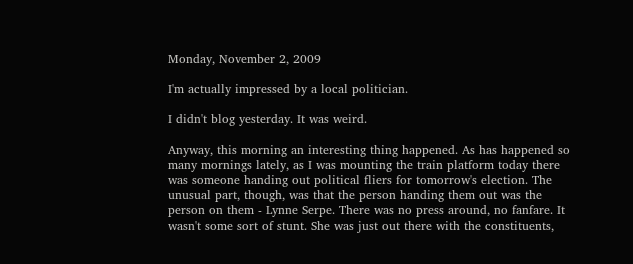Monday, November 2, 2009

I'm actually impressed by a local politician.

I didn't blog yesterday. It was weird.

Anyway, this morning an interesting thing happened. As has happened so many mornings lately, as I was mounting the train platform today there was someone handing out political fliers for tomorrow's election. The unusual part, though, was that the person handing them out was the person on them - Lynne Serpe. There was no press around, no fanfare. It wasn't some sort of stunt. She was just out there with the constituents,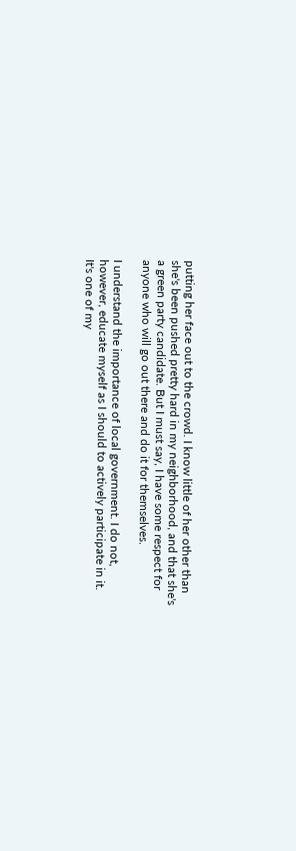putting her face out to the crowd. I know little of her other than she's been pushed pretty hard in my neighborhood, and that she's a green party candidate. But I must say, I have some respect for anyone who will go out there and do it for themselves.

I understand the importance of local government. I do not, however, educate myself as I should to actively participate in it. It's one of my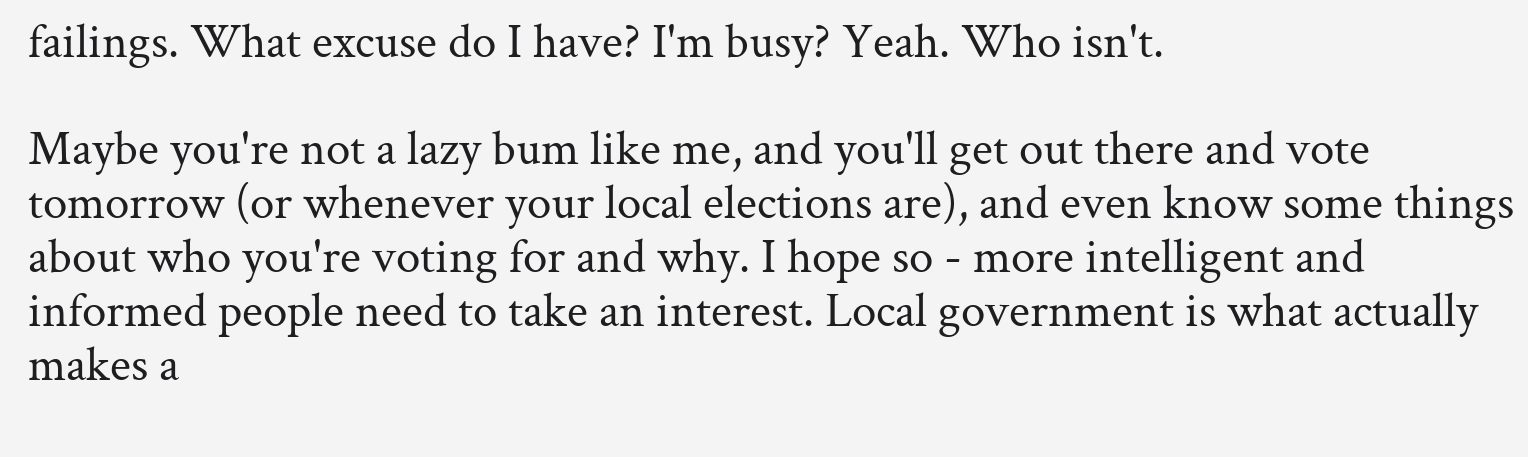failings. What excuse do I have? I'm busy? Yeah. Who isn't.

Maybe you're not a lazy bum like me, and you'll get out there and vote tomorrow (or whenever your local elections are), and even know some things about who you're voting for and why. I hope so - more intelligent and informed people need to take an interest. Local government is what actually makes a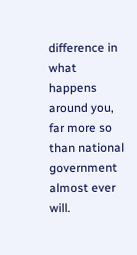difference in what happens around you, far more so than national government almost ever will.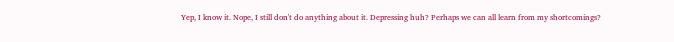Yep, I know it. Nope, I still don't do anything about it. Depressing huh? Perhaps we can all learn from my shortcomings?